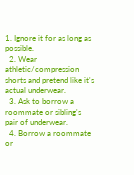1. Ignore it for as long as possible.
  2. Wear athletic/compression shorts and pretend like it's actual underwear.
  3. Ask to borrow a roommate or sibling's pair of underwear.
  4. Borrow a roommate or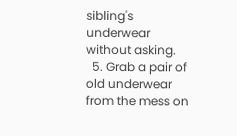sibling's underwear without asking.
  5. Grab a pair of old underwear from the mess on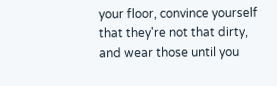your floor, convince yourself that they're not that dirty, and wear those until you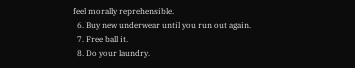feel morally reprehensible.
  6. Buy new underwear until you run out again.
  7. Free ball it.
  8. Do your laundry.